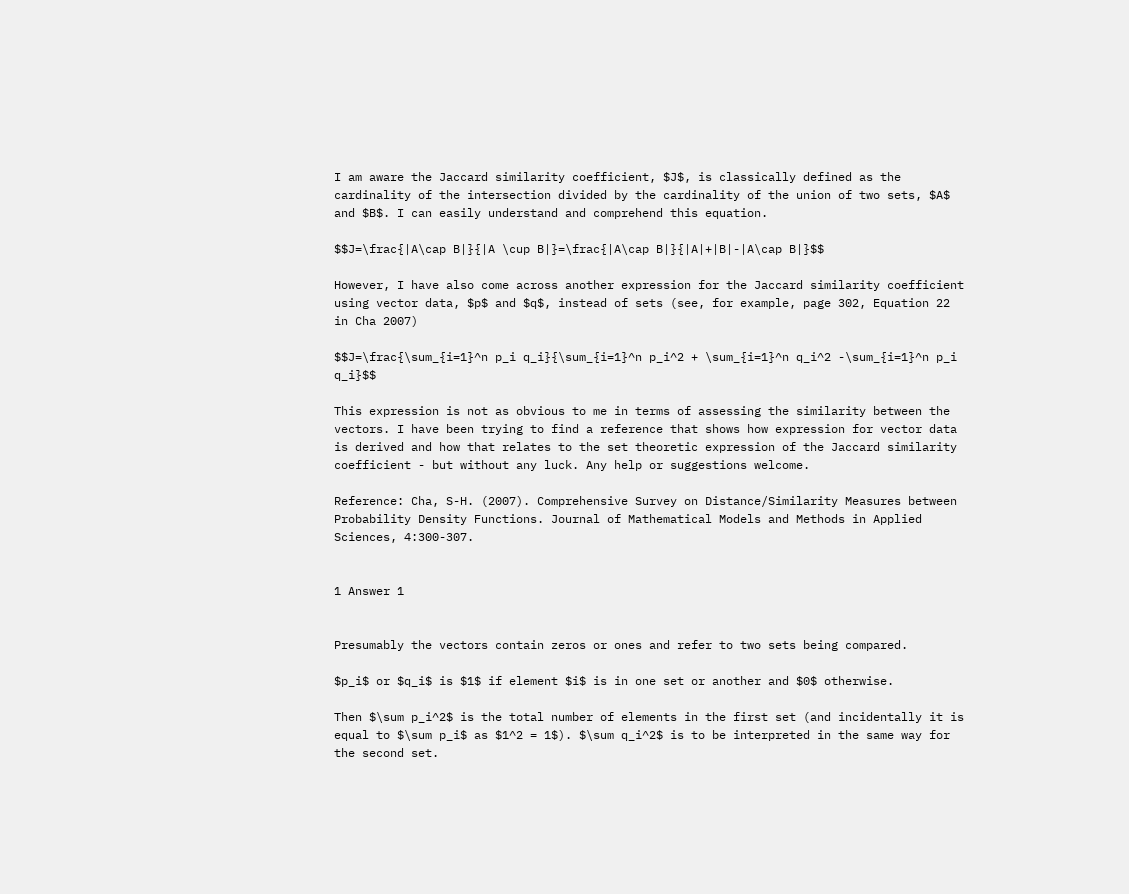I am aware the Jaccard similarity coefficient, $J$, is classically defined as the cardinality of the intersection divided by the cardinality of the union of two sets, $A$ and $B$. I can easily understand and comprehend this equation.

$$J=\frac{|A\cap B|}{|A \cup B|}=\frac{|A\cap B|}{|A|+|B|-|A\cap B|}$$

However, I have also come across another expression for the Jaccard similarity coefficient using vector data, $p$ and $q$, instead of sets (see, for example, page 302, Equation 22 in Cha 2007)

$$J=\frac{\sum_{i=1}^n p_i q_i}{\sum_{i=1}^n p_i^2 + \sum_{i=1}^n q_i^2 -\sum_{i=1}^n p_i q_i}$$

This expression is not as obvious to me in terms of assessing the similarity between the vectors. I have been trying to find a reference that shows how expression for vector data is derived and how that relates to the set theoretic expression of the Jaccard similarity coefficient - but without any luck. Any help or suggestions welcome.

Reference: Cha, S-H. (2007). Comprehensive Survey on Distance/Similarity Measures between Probability Density Functions. Journal of Mathematical Models and Methods in Applied Sciences, 4:300-307.


1 Answer 1


Presumably the vectors contain zeros or ones and refer to two sets being compared.

$p_i$ or $q_i$ is $1$ if element $i$ is in one set or another and $0$ otherwise.

Then $\sum p_i^2$ is the total number of elements in the first set (and incidentally it is equal to $\sum p_i$ as $1^2 = 1$). $\sum q_i^2$ is to be interpreted in the same way for the second set.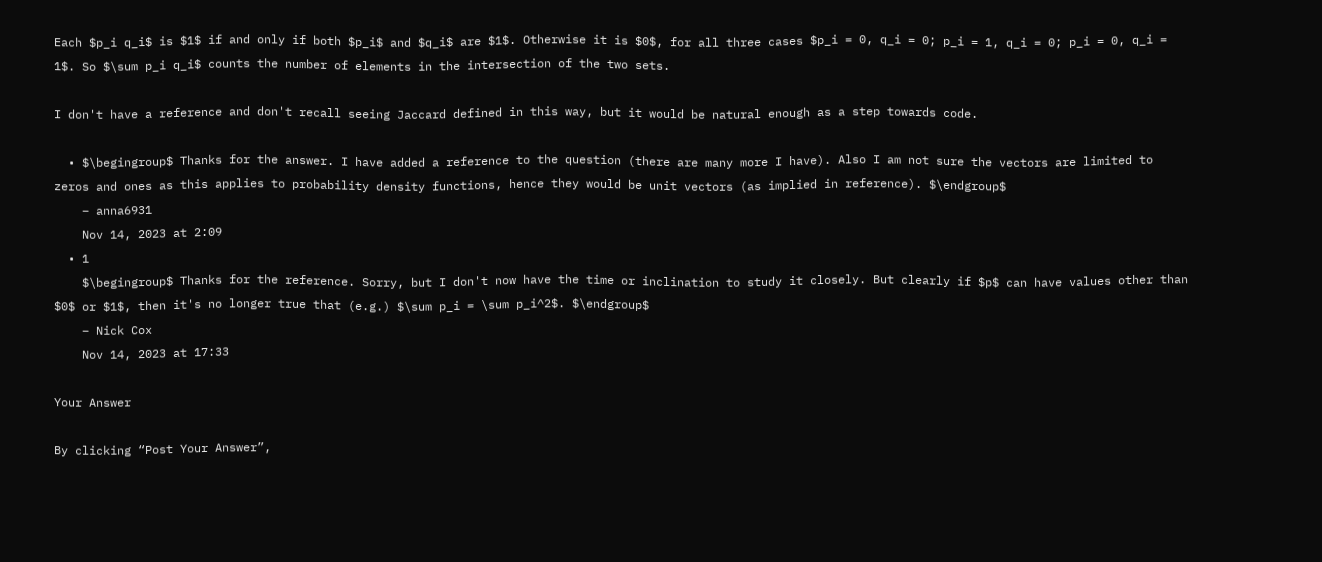Each $p_i q_i$ is $1$ if and only if both $p_i$ and $q_i$ are $1$. Otherwise it is $0$, for all three cases $p_i = 0, q_i = 0; p_i = 1, q_i = 0; p_i = 0, q_i = 1$. So $\sum p_i q_i$ counts the number of elements in the intersection of the two sets.

I don't have a reference and don't recall seeing Jaccard defined in this way, but it would be natural enough as a step towards code.

  • $\begingroup$ Thanks for the answer. I have added a reference to the question (there are many more I have). Also I am not sure the vectors are limited to zeros and ones as this applies to probability density functions, hence they would be unit vectors (as implied in reference). $\endgroup$
    – anna6931
    Nov 14, 2023 at 2:09
  • 1
    $\begingroup$ Thanks for the reference. Sorry, but I don't now have the time or inclination to study it closely. But clearly if $p$ can have values other than $0$ or $1$, then it's no longer true that (e.g.) $\sum p_i = \sum p_i^2$. $\endgroup$
    – Nick Cox
    Nov 14, 2023 at 17:33

Your Answer

By clicking “Post Your Answer”,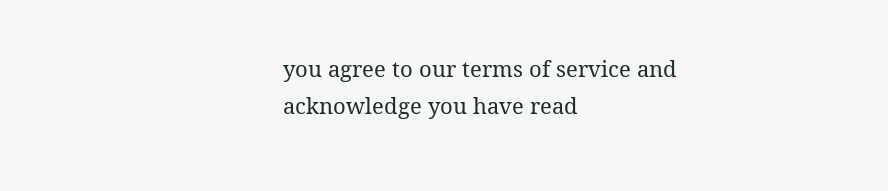you agree to our terms of service and acknowledge you have read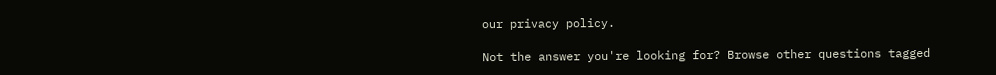our privacy policy.

Not the answer you're looking for? Browse other questions tagged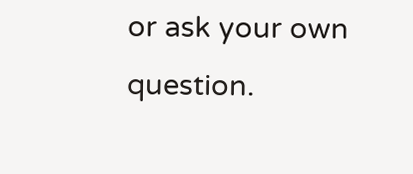or ask your own question.